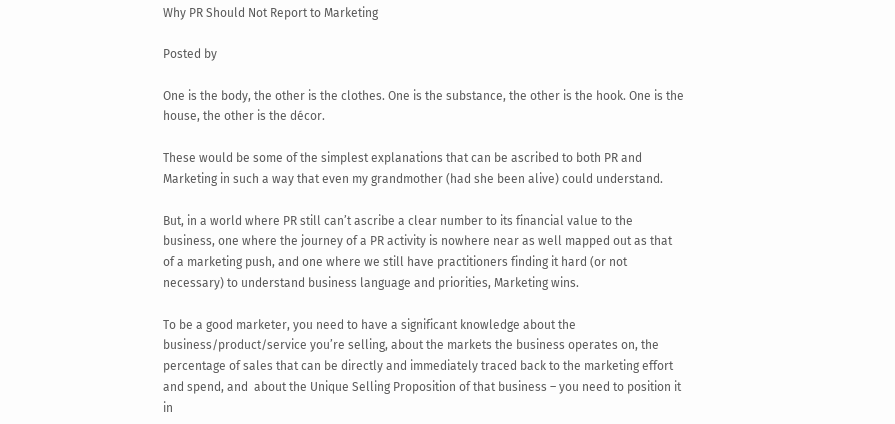Why PR Should Not Report to Marketing

Posted by

One is the body, the other is the clothes. One is the substance, the other is the hook. One is the house, the other is the décor.

These would be some of the simplest explanations that can be ascribed to both PR and Marketing in such a way that even my grandmother (had she been alive) could understand.

But, in a world where PR still can’t ascribe a clear number to its financial value to the business, one where the journey of a PR activity is nowhere near as well mapped out as that of a marketing push, and one where we still have practitioners finding it hard (or not necessary) to understand business language and priorities, Marketing wins.

To be a good marketer, you need to have a significant knowledge about the business/product/service you’re selling, about the markets the business operates on, the percentage of sales that can be directly and immediately traced back to the marketing effort and spend, and  about the Unique Selling Proposition of that business – you need to position it in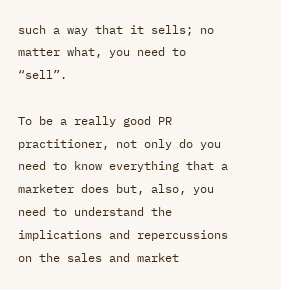such a way that it sells; no matter what, you need to “sell”.

To be a really good PR practitioner, not only do you need to know everything that a marketer does but, also, you need to understand the implications and repercussions on the sales and market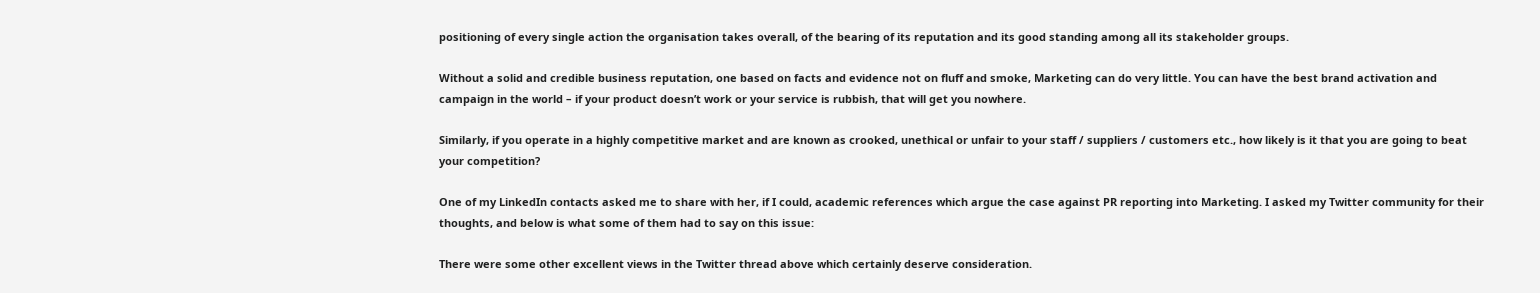positioning of every single action the organisation takes overall, of the bearing of its reputation and its good standing among all its stakeholder groups.

Without a solid and credible business reputation, one based on facts and evidence not on fluff and smoke, Marketing can do very little. You can have the best brand activation and campaign in the world – if your product doesn’t work or your service is rubbish, that will get you nowhere.

Similarly, if you operate in a highly competitive market and are known as crooked, unethical or unfair to your staff / suppliers / customers etc., how likely is it that you are going to beat your competition?

One of my LinkedIn contacts asked me to share with her, if I could, academic references which argue the case against PR reporting into Marketing. I asked my Twitter community for their thoughts, and below is what some of them had to say on this issue:

There were some other excellent views in the Twitter thread above which certainly deserve consideration.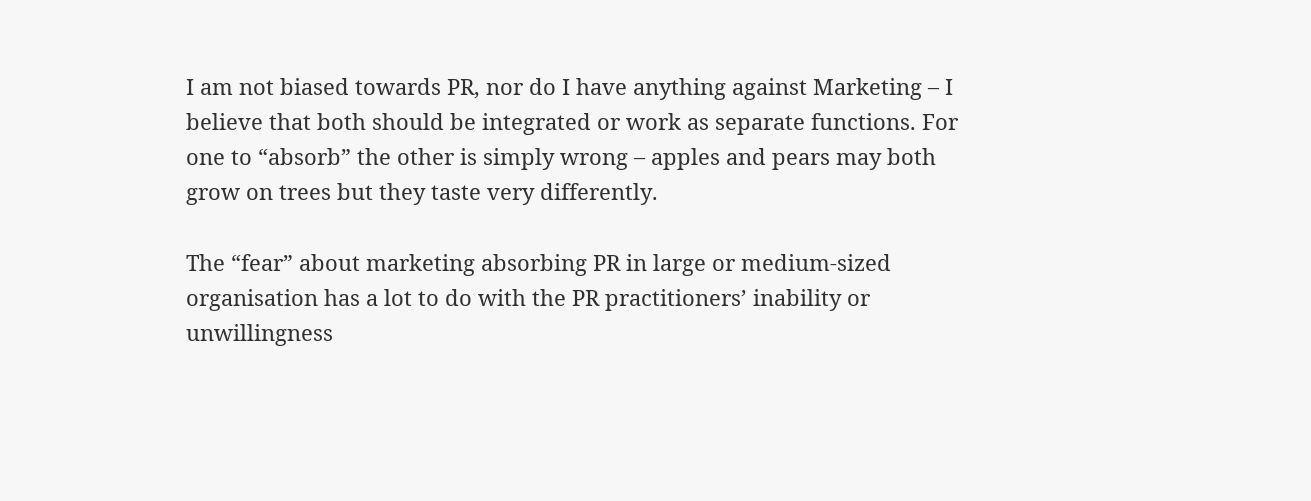I am not biased towards PR, nor do I have anything against Marketing – I believe that both should be integrated or work as separate functions. For one to “absorb” the other is simply wrong – apples and pears may both grow on trees but they taste very differently.

The “fear” about marketing absorbing PR in large or medium-sized organisation has a lot to do with the PR practitioners’ inability or unwillingness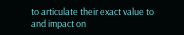to articulate their exact value to and impact on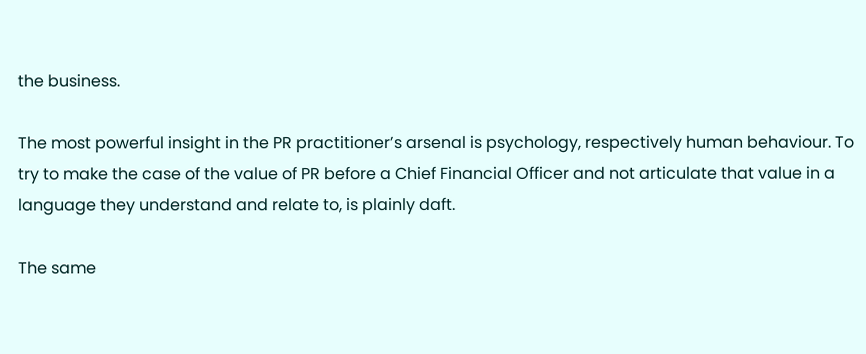the business.

The most powerful insight in the PR practitioner’s arsenal is psychology, respectively human behaviour. To try to make the case of the value of PR before a Chief Financial Officer and not articulate that value in a language they understand and relate to, is plainly daft.

The same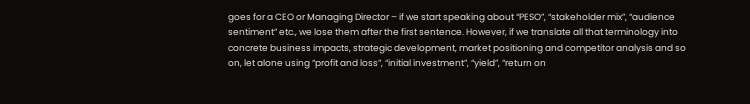goes for a CEO or Managing Director – if we start speaking about “PESO”, “stakeholder mix”, “audience sentiment” etc., we lose them after the first sentence. However, if we translate all that terminology into concrete business impacts, strategic development, market positioning and competitor analysis and so on, let alone using “profit and loss”, “initial investment”, “yield”, “return on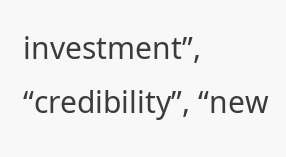investment”, “credibility”, “new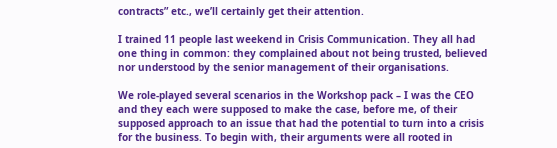contracts” etc., we’ll certainly get their attention.

I trained 11 people last weekend in Crisis Communication. They all had one thing in common: they complained about not being trusted, believed nor understood by the senior management of their organisations.

We role-played several scenarios in the Workshop pack – I was the CEO and they each were supposed to make the case, before me, of their supposed approach to an issue that had the potential to turn into a crisis for the business. To begin with, their arguments were all rooted in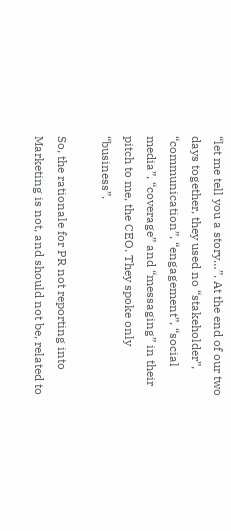“let me tell you a story…”. At the end of our two days together, they used no “stakeholder”, “communication”, “engagement”, “social media”, “coverage” and “messaging” in their pitch to me, the CEO. They spoke only “business”.

So, the rationale for PR not reporting into Marketing is not, and should not be, related to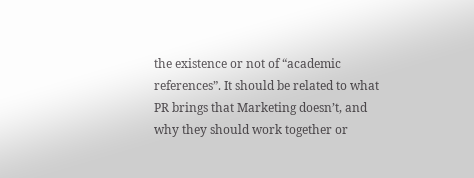the existence or not of “academic references”. It should be related to what PR brings that Marketing doesn’t, and why they should work together or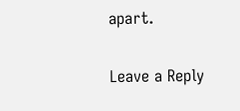apart.

Leave a Reply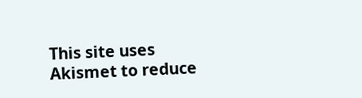This site uses Akismet to reduce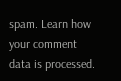spam. Learn how your comment data is processed.